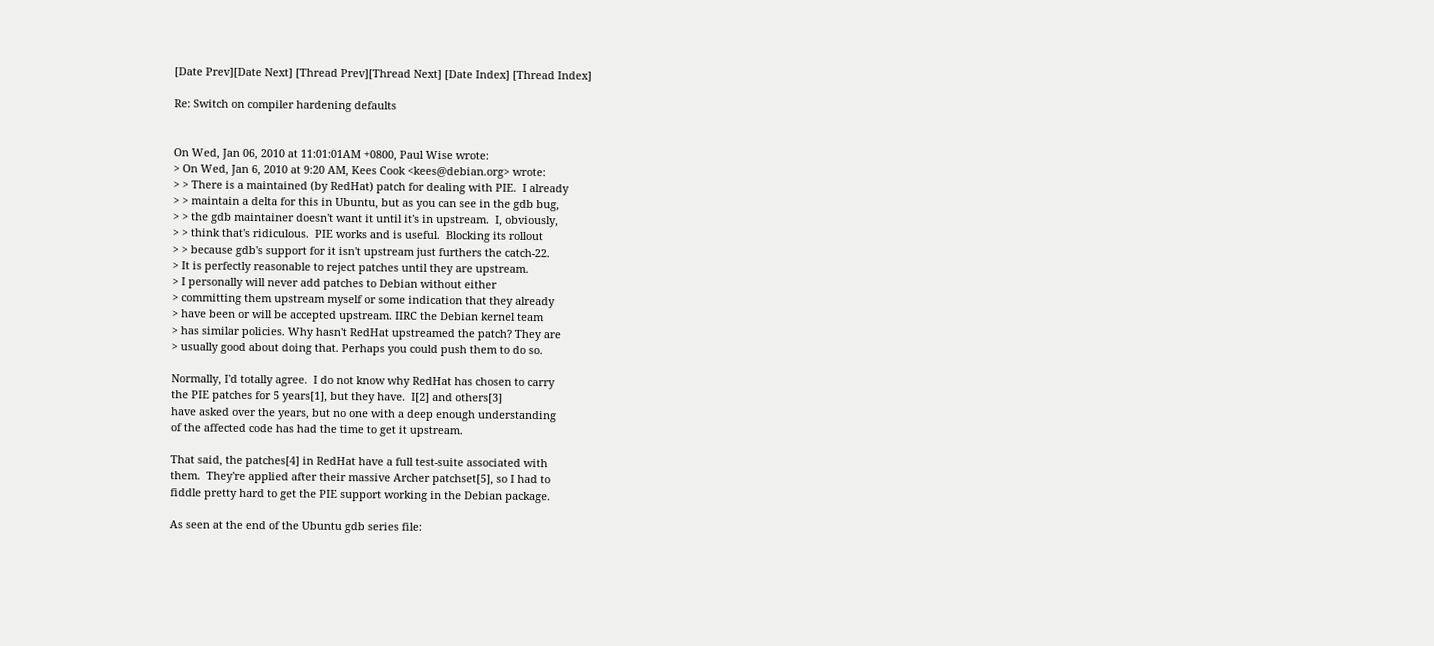[Date Prev][Date Next] [Thread Prev][Thread Next] [Date Index] [Thread Index]

Re: Switch on compiler hardening defaults


On Wed, Jan 06, 2010 at 11:01:01AM +0800, Paul Wise wrote:
> On Wed, Jan 6, 2010 at 9:20 AM, Kees Cook <kees@debian.org> wrote:
> > There is a maintained (by RedHat) patch for dealing with PIE.  I already
> > maintain a delta for this in Ubuntu, but as you can see in the gdb bug,
> > the gdb maintainer doesn't want it until it's in upstream.  I, obviously,
> > think that's ridiculous.  PIE works and is useful.  Blocking its rollout
> > because gdb's support for it isn't upstream just furthers the catch-22.
> It is perfectly reasonable to reject patches until they are upstream.
> I personally will never add patches to Debian without either
> committing them upstream myself or some indication that they already
> have been or will be accepted upstream. IIRC the Debian kernel team
> has similar policies. Why hasn't RedHat upstreamed the patch? They are
> usually good about doing that. Perhaps you could push them to do so.

Normally, I'd totally agree.  I do not know why RedHat has chosen to carry
the PIE patches for 5 years[1], but they have.  I[2] and others[3]
have asked over the years, but no one with a deep enough understanding
of the affected code has had the time to get it upstream.

That said, the patches[4] in RedHat have a full test-suite associated with
them.  They're applied after their massive Archer patchset[5], so I had to
fiddle pretty hard to get the PIE support working in the Debian package.

As seen at the end of the Ubuntu gdb series file: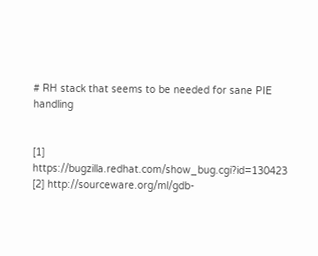# RH stack that seems to be needed for sane PIE handling


[1] https://bugzilla.redhat.com/show_bug.cgi?id=130423
[2] http://sourceware.org/ml/gdb-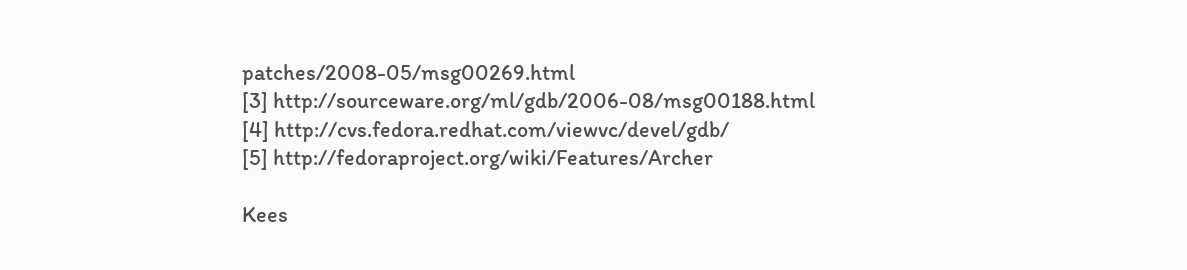patches/2008-05/msg00269.html
[3] http://sourceware.org/ml/gdb/2006-08/msg00188.html
[4] http://cvs.fedora.redhat.com/viewvc/devel/gdb/
[5] http://fedoraproject.org/wiki/Features/Archer

Kees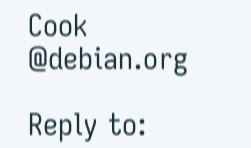Cook                                            @debian.org

Reply to: